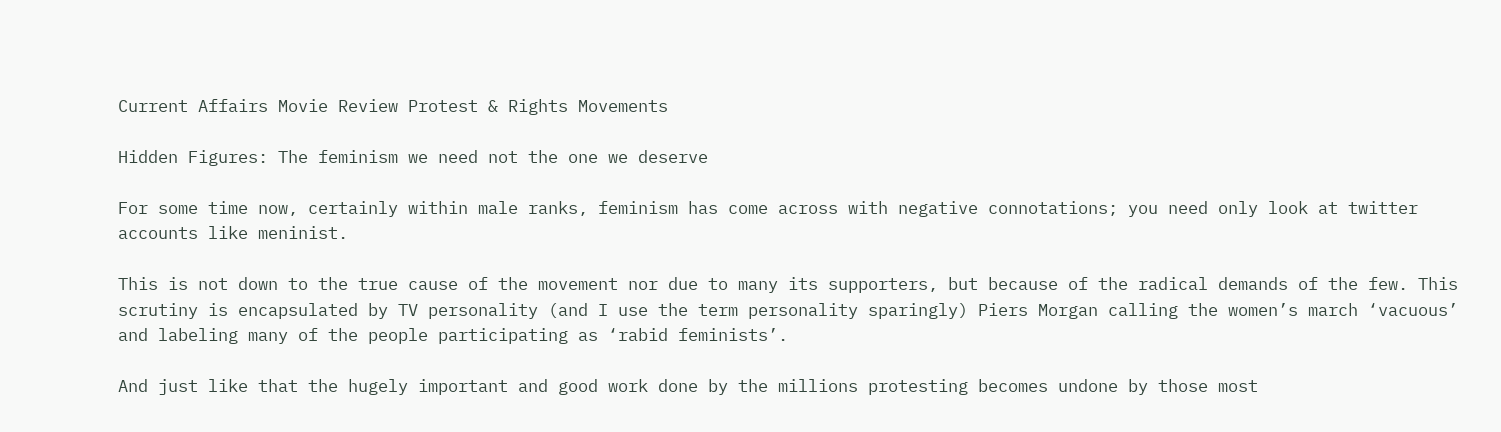Current Affairs Movie Review Protest & Rights Movements

Hidden Figures: The feminism we need not the one we deserve

For some time now, certainly within male ranks, feminism has come across with negative connotations; you need only look at twitter accounts like meninist.

This is not down to the true cause of the movement nor due to many its supporters, but because of the radical demands of the few. This scrutiny is encapsulated by TV personality (and I use the term personality sparingly) Piers Morgan calling the women’s march ‘vacuous’ and labeling many of the people participating as ‘rabid feminists’.

And just like that the hugely important and good work done by the millions protesting becomes undone by those most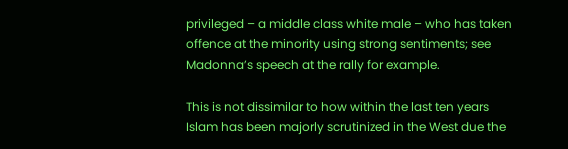privileged – a middle class white male – who has taken offence at the minority using strong sentiments; see Madonna’s speech at the rally for example.

This is not dissimilar to how within the last ten years Islam has been majorly scrutinized in the West due the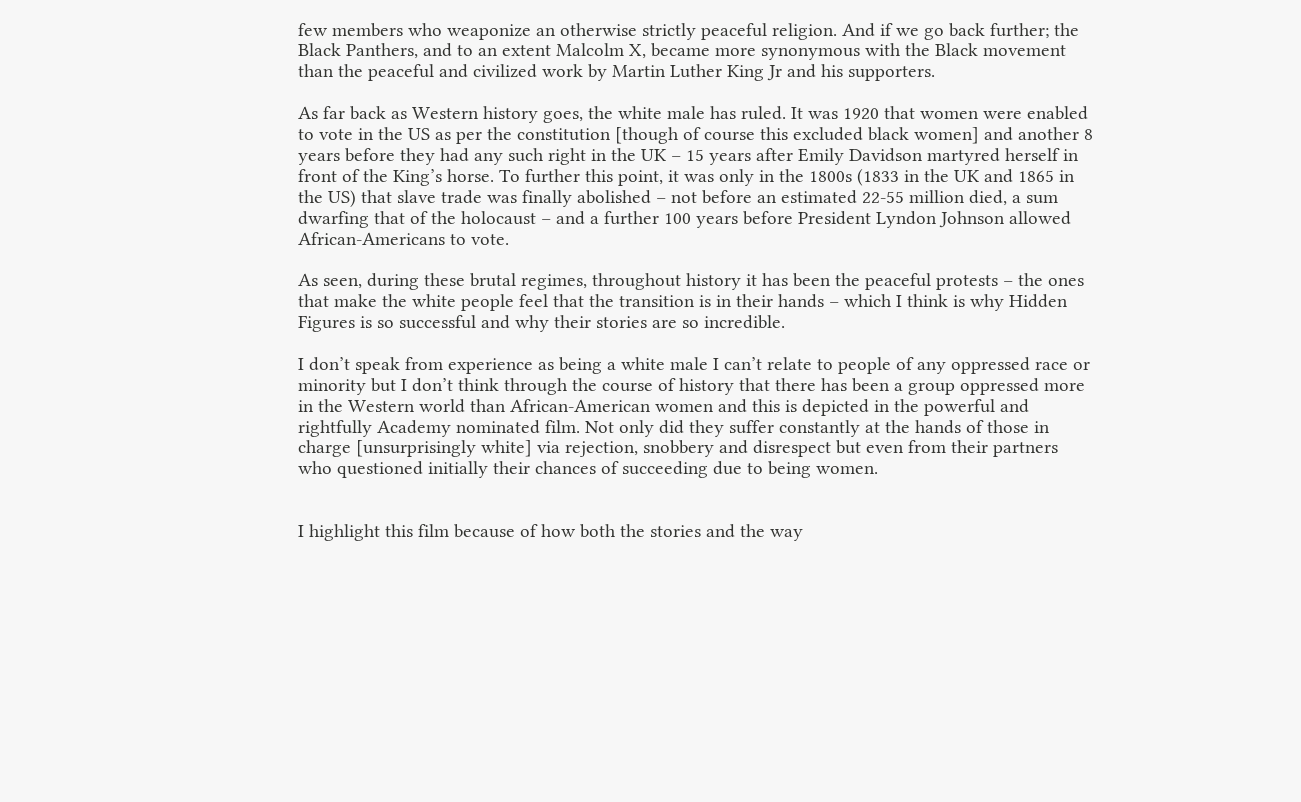few members who weaponize an otherwise strictly peaceful religion. And if we go back further; the Black Panthers, and to an extent Malcolm X, became more synonymous with the Black movement than the peaceful and civilized work by Martin Luther King Jr and his supporters.

As far back as Western history goes, the white male has ruled. It was 1920 that women were enabled to vote in the US as per the constitution [though of course this excluded black women] and another 8 years before they had any such right in the UK – 15 years after Emily Davidson martyred herself in front of the King’s horse. To further this point, it was only in the 1800s (1833 in the UK and 1865 in the US) that slave trade was finally abolished – not before an estimated 22-55 million died, a sum dwarfing that of the holocaust – and a further 100 years before President Lyndon Johnson allowed African-Americans to vote.

As seen, during these brutal regimes, throughout history it has been the peaceful protests – the ones that make the white people feel that the transition is in their hands – which I think is why Hidden Figures is so successful and why their stories are so incredible.

I don’t speak from experience as being a white male I can’t relate to people of any oppressed race or minority but I don’t think through the course of history that there has been a group oppressed more in the Western world than African-American women and this is depicted in the powerful and rightfully Academy nominated film. Not only did they suffer constantly at the hands of those in charge [unsurprisingly white] via rejection, snobbery and disrespect but even from their partners who questioned initially their chances of succeeding due to being women.


I highlight this film because of how both the stories and the way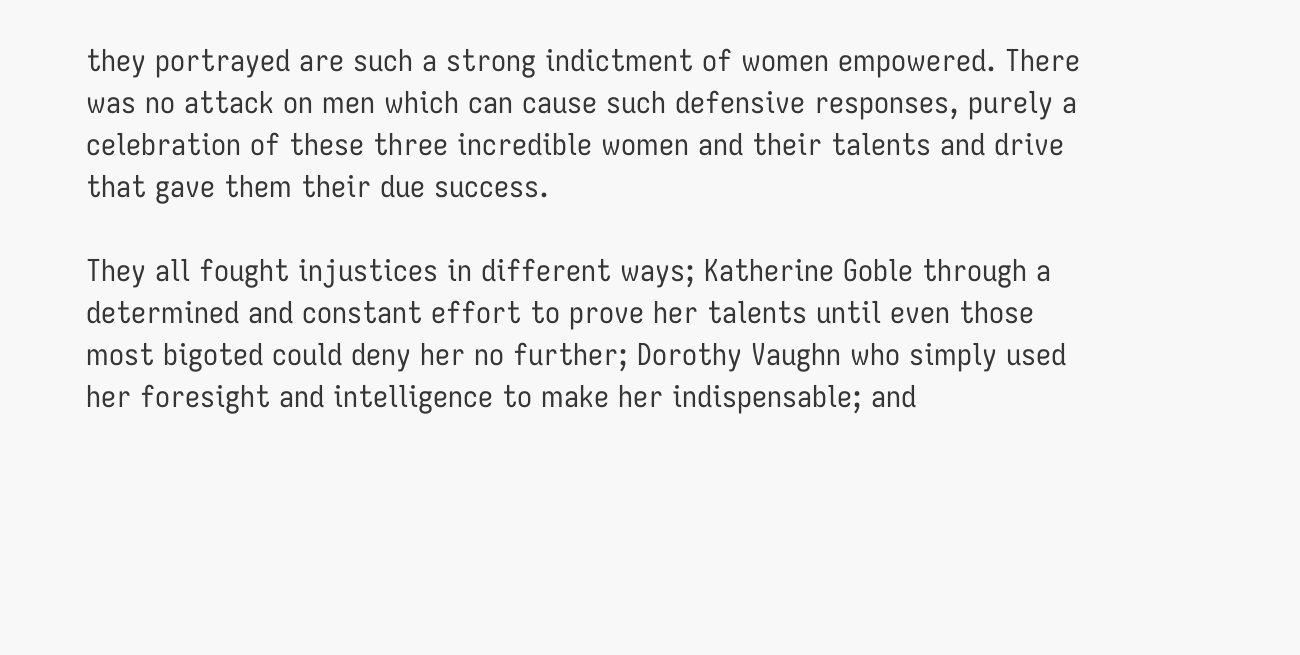they portrayed are such a strong indictment of women empowered. There was no attack on men which can cause such defensive responses, purely a celebration of these three incredible women and their talents and drive that gave them their due success.

They all fought injustices in different ways; Katherine Goble through a determined and constant effort to prove her talents until even those most bigoted could deny her no further; Dorothy Vaughn who simply used her foresight and intelligence to make her indispensable; and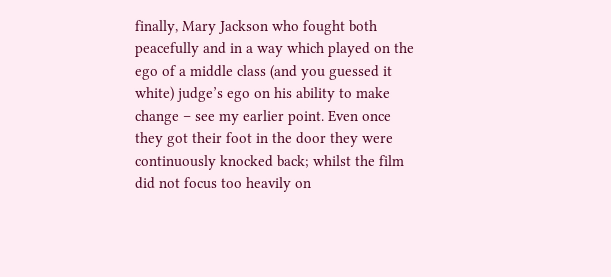finally, Mary Jackson who fought both peacefully and in a way which played on the ego of a middle class (and you guessed it white) judge’s ego on his ability to make change – see my earlier point. Even once they got their foot in the door they were continuously knocked back; whilst the film did not focus too heavily on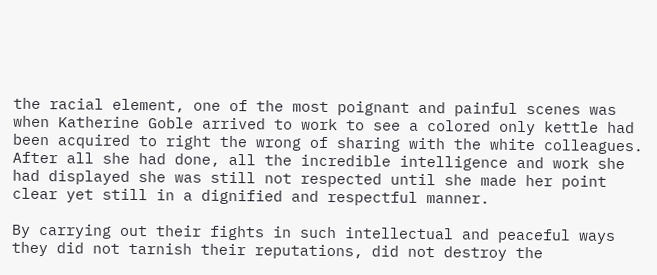the racial element, one of the most poignant and painful scenes was when Katherine Goble arrived to work to see a colored only kettle had been acquired to right the wrong of sharing with the white colleagues. After all she had done, all the incredible intelligence and work she had displayed she was still not respected until she made her point clear yet still in a dignified and respectful manner.

By carrying out their fights in such intellectual and peaceful ways they did not tarnish their reputations, did not destroy the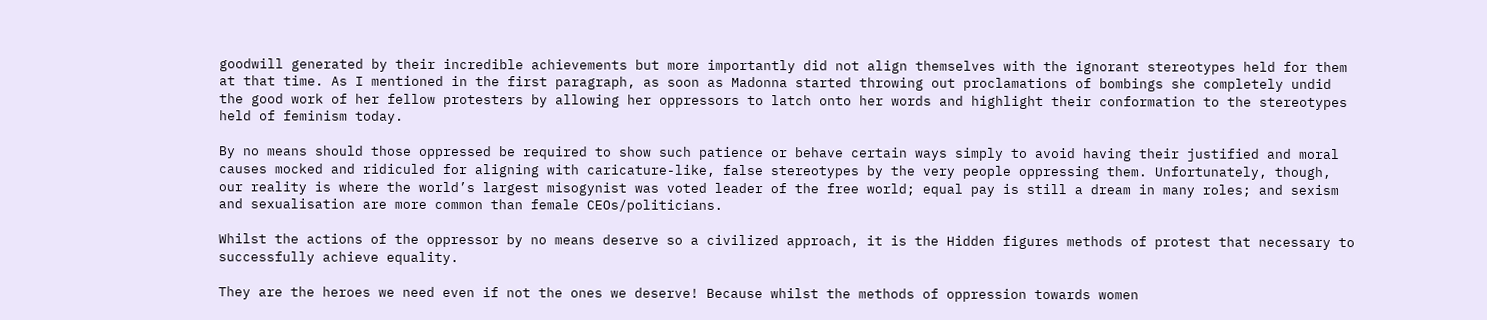goodwill generated by their incredible achievements but more importantly did not align themselves with the ignorant stereotypes held for them at that time. As I mentioned in the first paragraph, as soon as Madonna started throwing out proclamations of bombings she completely undid the good work of her fellow protesters by allowing her oppressors to latch onto her words and highlight their conformation to the stereotypes held of feminism today.

By no means should those oppressed be required to show such patience or behave certain ways simply to avoid having their justified and moral causes mocked and ridiculed for aligning with caricature-like, false stereotypes by the very people oppressing them. Unfortunately, though, our reality is where the world’s largest misogynist was voted leader of the free world; equal pay is still a dream in many roles; and sexism and sexualisation are more common than female CEOs/politicians.

Whilst the actions of the oppressor by no means deserve so a civilized approach, it is the Hidden figures methods of protest that necessary to successfully achieve equality.

They are the heroes we need even if not the ones we deserve! Because whilst the methods of oppression towards women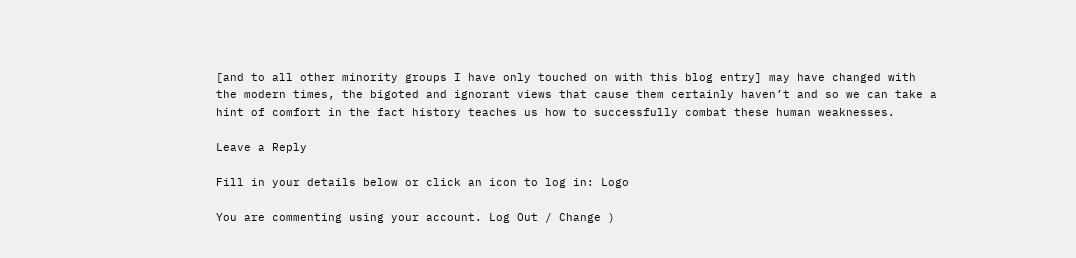[and to all other minority groups I have only touched on with this blog entry] may have changed with the modern times, the bigoted and ignorant views that cause them certainly haven’t and so we can take a hint of comfort in the fact history teaches us how to successfully combat these human weaknesses.

Leave a Reply

Fill in your details below or click an icon to log in: Logo

You are commenting using your account. Log Out / Change )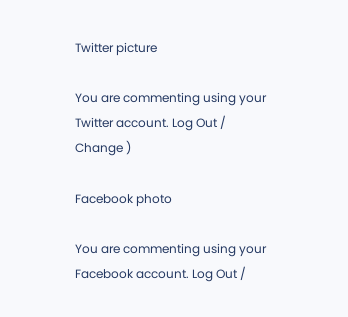Twitter picture

You are commenting using your Twitter account. Log Out / Change )

Facebook photo

You are commenting using your Facebook account. Log Out /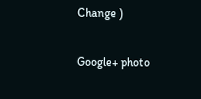Change )

Google+ photo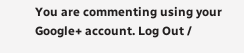You are commenting using your Google+ account. Log Out /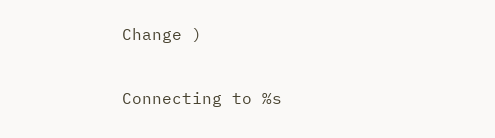Change )

Connecting to %s